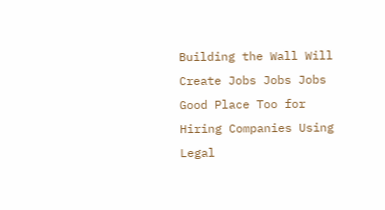Building the Wall Will Create Jobs Jobs Jobs Good Place Too for Hiring Companies Using Legal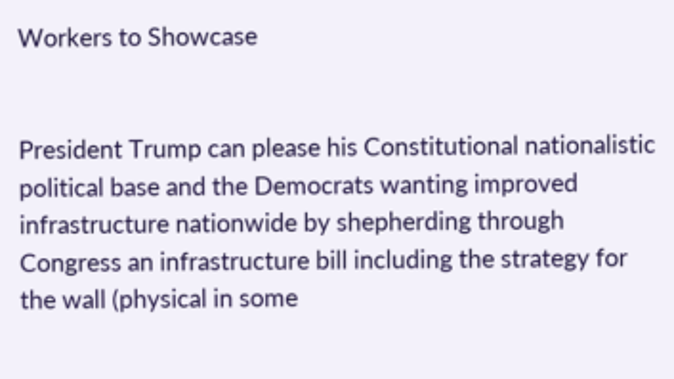Workers to Showcase


President Trump can please his Constitutional nationalistic political base and the Democrats wanting improved infrastructure nationwide by shepherding through Congress an infrastructure bill including the strategy for the wall (physical in some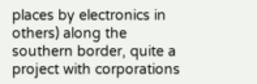places by electronics in others) along the southern border, quite a project with corporations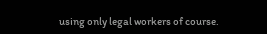using only legal workers of course.